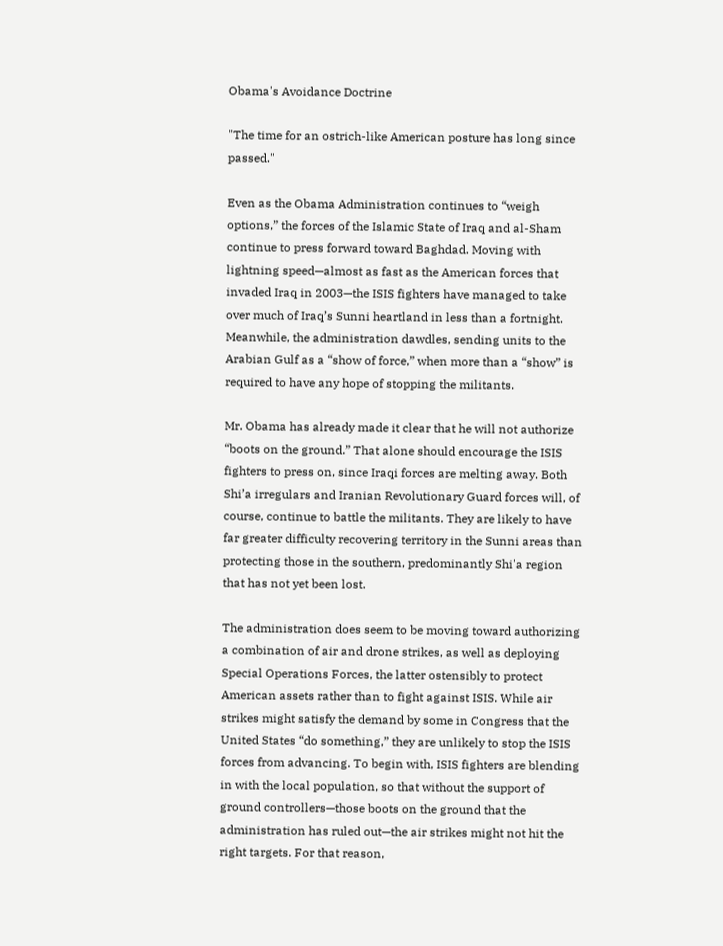Obama's Avoidance Doctrine

"The time for an ostrich-like American posture has long since passed."

Even as the Obama Administration continues to “weigh options,” the forces of the Islamic State of Iraq and al-Sham continue to press forward toward Baghdad. Moving with lightning speed—almost as fast as the American forces that invaded Iraq in 2003—the ISIS fighters have managed to take over much of Iraq’s Sunni heartland in less than a fortnight. Meanwhile, the administration dawdles, sending units to the Arabian Gulf as a “show of force,” when more than a “show” is required to have any hope of stopping the militants.

Mr. Obama has already made it clear that he will not authorize “boots on the ground.” That alone should encourage the ISIS fighters to press on, since Iraqi forces are melting away. Both Shi’a irregulars and Iranian Revolutionary Guard forces will, of course, continue to battle the militants. They are likely to have far greater difficulty recovering territory in the Sunni areas than protecting those in the southern, predominantly Shi'a region that has not yet been lost.

The administration does seem to be moving toward authorizing a combination of air and drone strikes, as well as deploying Special Operations Forces, the latter ostensibly to protect American assets rather than to fight against ISIS. While air strikes might satisfy the demand by some in Congress that the United States “do something,” they are unlikely to stop the ISIS forces from advancing. To begin with, ISIS fighters are blending in with the local population, so that without the support of ground controllers—those boots on the ground that the administration has ruled out—the air strikes might not hit the right targets. For that reason,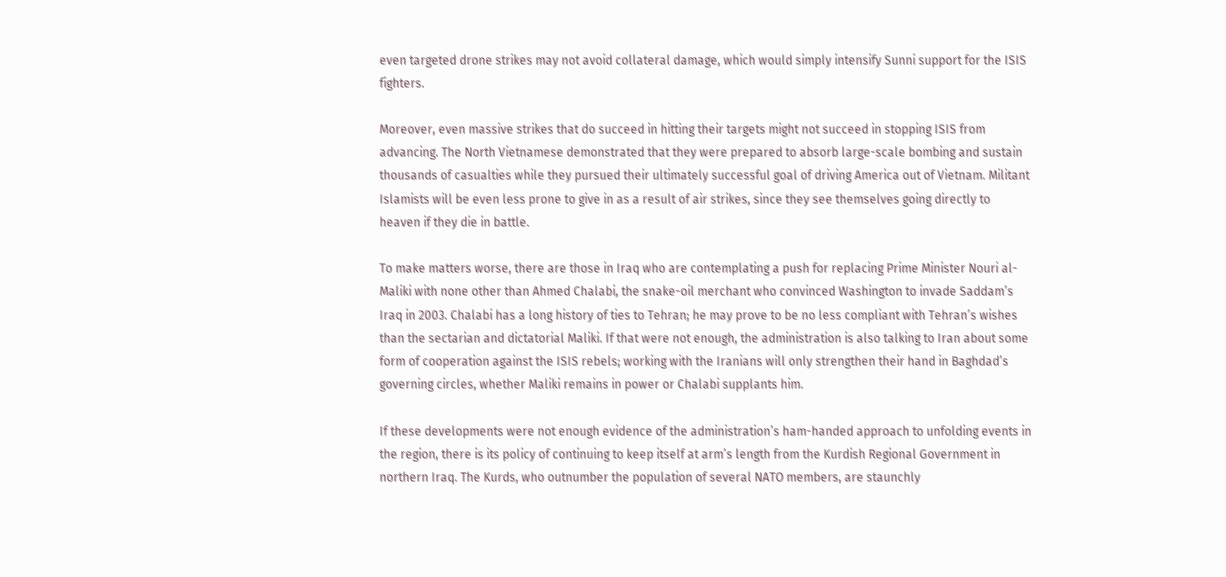even targeted drone strikes may not avoid collateral damage, which would simply intensify Sunni support for the ISIS fighters.

Moreover, even massive strikes that do succeed in hitting their targets might not succeed in stopping ISIS from advancing. The North Vietnamese demonstrated that they were prepared to absorb large-scale bombing and sustain thousands of casualties while they pursued their ultimately successful goal of driving America out of Vietnam. Militant Islamists will be even less prone to give in as a result of air strikes, since they see themselves going directly to heaven if they die in battle.

To make matters worse, there are those in Iraq who are contemplating a push for replacing Prime Minister Nouri al-Maliki with none other than Ahmed Chalabi, the snake-oil merchant who convinced Washington to invade Saddam’s Iraq in 2003. Chalabi has a long history of ties to Tehran; he may prove to be no less compliant with Tehran’s wishes than the sectarian and dictatorial Maliki. If that were not enough, the administration is also talking to Iran about some form of cooperation against the ISIS rebels; working with the Iranians will only strengthen their hand in Baghdad’s governing circles, whether Maliki remains in power or Chalabi supplants him.

If these developments were not enough evidence of the administration’s ham-handed approach to unfolding events in the region, there is its policy of continuing to keep itself at arm’s length from the Kurdish Regional Government in northern Iraq. The Kurds, who outnumber the population of several NATO members, are staunchly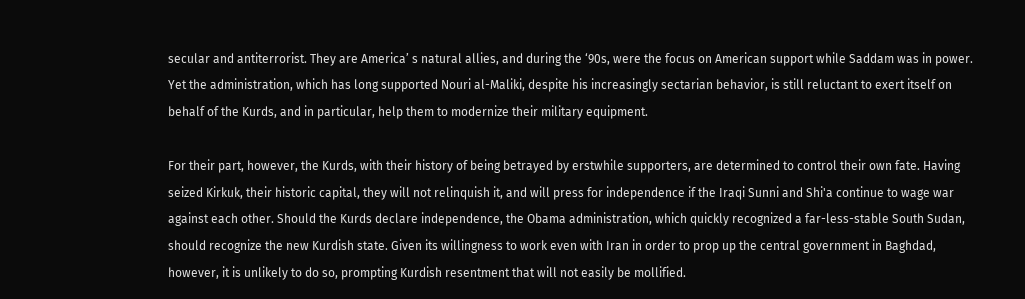secular and antiterrorist. They are America’ s natural allies, and during the ‘90s, were the focus on American support while Saddam was in power. Yet the administration, which has long supported Nouri al-Maliki, despite his increasingly sectarian behavior, is still reluctant to exert itself on behalf of the Kurds, and in particular, help them to modernize their military equipment.

For their part, however, the Kurds, with their history of being betrayed by erstwhile supporters, are determined to control their own fate. Having seized Kirkuk, their historic capital, they will not relinquish it, and will press for independence if the Iraqi Sunni and Shi'a continue to wage war against each other. Should the Kurds declare independence, the Obama administration, which quickly recognized a far-less-stable South Sudan, should recognize the new Kurdish state. Given its willingness to work even with Iran in order to prop up the central government in Baghdad, however, it is unlikely to do so, prompting Kurdish resentment that will not easily be mollified.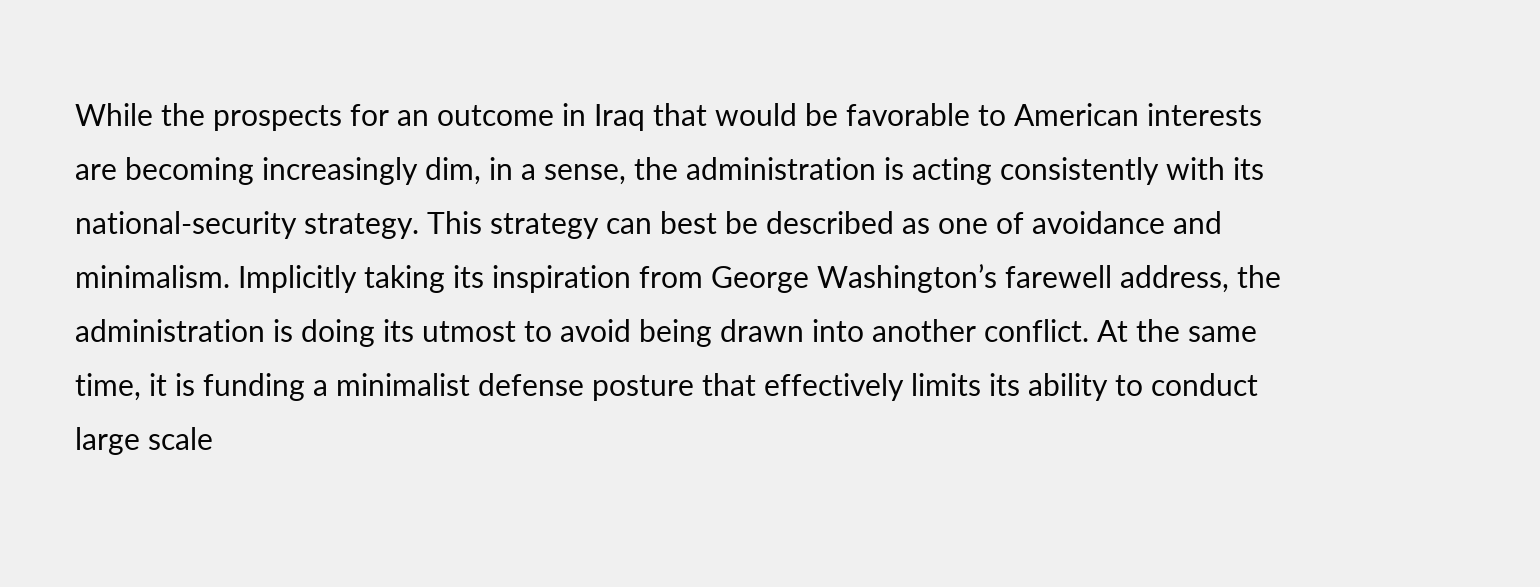While the prospects for an outcome in Iraq that would be favorable to American interests are becoming increasingly dim, in a sense, the administration is acting consistently with its national-security strategy. This strategy can best be described as one of avoidance and minimalism. Implicitly taking its inspiration from George Washington’s farewell address, the administration is doing its utmost to avoid being drawn into another conflict. At the same time, it is funding a minimalist defense posture that effectively limits its ability to conduct large scale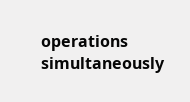operations simultaneously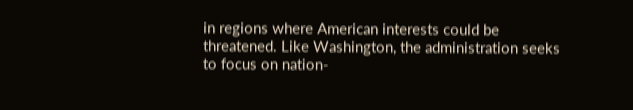in regions where American interests could be threatened. Like Washington, the administration seeks to focus on nation-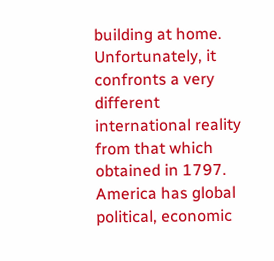building at home. Unfortunately, it confronts a very different international reality from that which obtained in 1797. America has global political, economic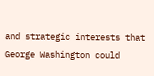and strategic interests that George Washington could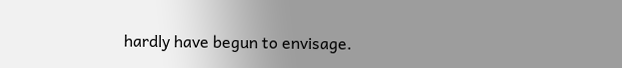hardly have begun to envisage.